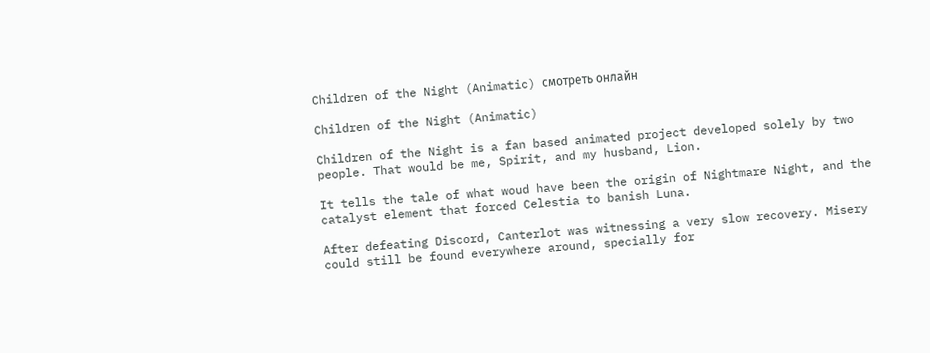Children of the Night (Animatic) смотреть онлайн

Children of the Night (Animatic)

Children of the Night is a fan based animated project developed solely by two people. That would be me, Spirit, and my husband, Lion.

It tells the tale of what woud have been the origin of Nightmare Night, and the catalyst element that forced Celestia to banish Luna.

After defeating Discord, Canterlot was witnessing a very slow recovery. Misery could still be found everywhere around, specially for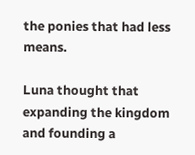the ponies that had less means.

Luna thought that expanding the kingdom and founding a